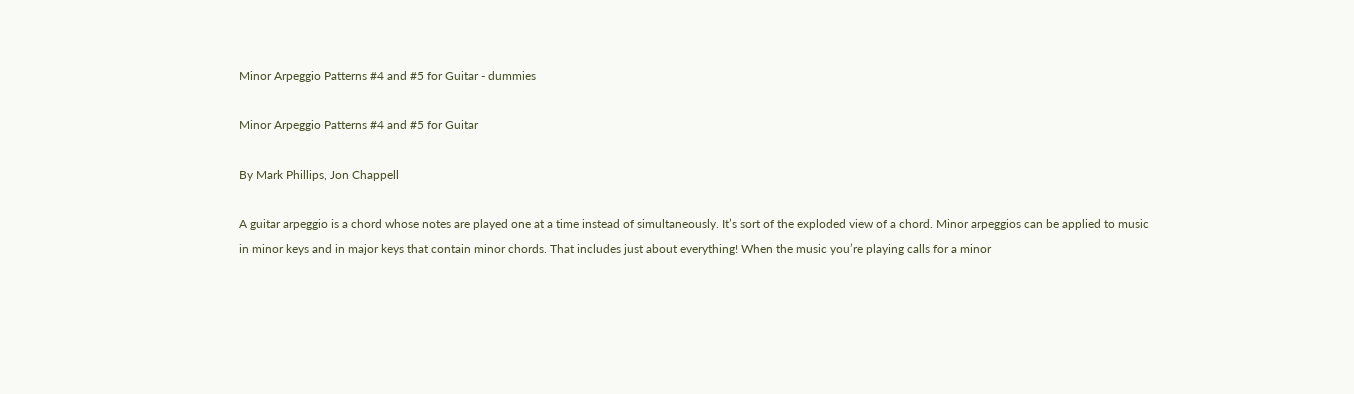Minor Arpeggio Patterns #4 and #5 for Guitar - dummies

Minor Arpeggio Patterns #4 and #5 for Guitar

By Mark Phillips, Jon Chappell

A guitar arpeggio is a chord whose notes are played one at a time instead of simultaneously. It’s sort of the exploded view of a chord. Minor arpeggios can be applied to music in minor keys and in major keys that contain minor chords. That includes just about everything! When the music you’re playing calls for a minor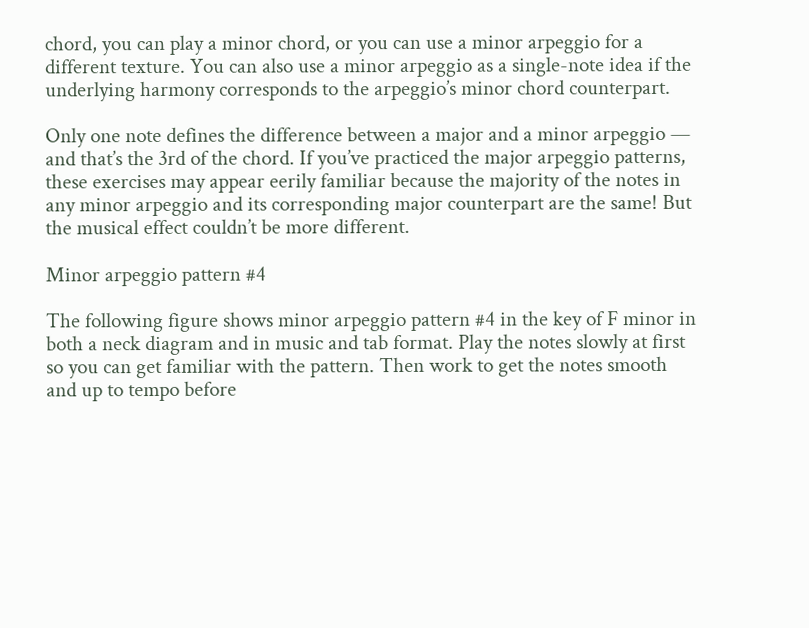chord, you can play a minor chord, or you can use a minor arpeggio for a different texture. You can also use a minor arpeggio as a single-note idea if the underlying harmony corresponds to the arpeggio’s minor chord counterpart.

Only one note defines the difference between a major and a minor arpeggio — and that’s the 3rd of the chord. If you’ve practiced the major arpeggio patterns, these exercises may appear eerily familiar because the majority of the notes in any minor arpeggio and its corresponding major counterpart are the same! But the musical effect couldn’t be more different.

Minor arpeggio pattern #4

The following figure shows minor arpeggio pattern #4 in the key of F minor in both a neck diagram and in music and tab format. Play the notes slowly at first so you can get familiar with the pattern. Then work to get the notes smooth and up to tempo before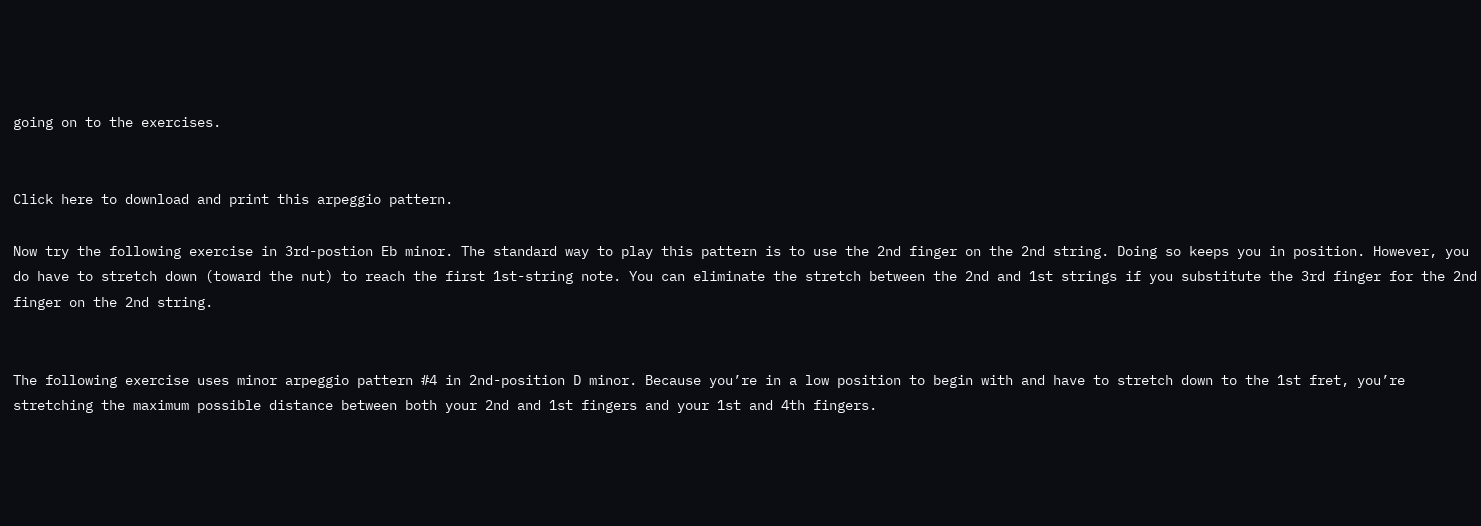going on to the exercises.


Click here to download and print this arpeggio pattern.

Now try the following exercise in 3rd-postion Eb minor. The standard way to play this pattern is to use the 2nd finger on the 2nd string. Doing so keeps you in position. However, you do have to stretch down (toward the nut) to reach the first 1st-string note. You can eliminate the stretch between the 2nd and 1st strings if you substitute the 3rd finger for the 2nd finger on the 2nd string.


The following exercise uses minor arpeggio pattern #4 in 2nd-position D minor. Because you’re in a low position to begin with and have to stretch down to the 1st fret, you’re stretching the maximum possible distance between both your 2nd and 1st fingers and your 1st and 4th fingers.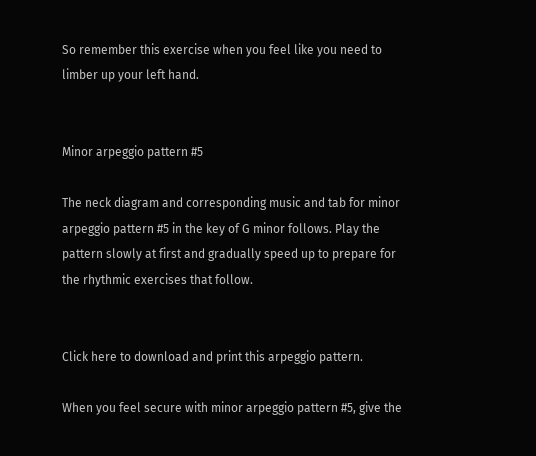So remember this exercise when you feel like you need to limber up your left hand.


Minor arpeggio pattern #5

The neck diagram and corresponding music and tab for minor arpeggio pattern #5 in the key of G minor follows. Play the pattern slowly at first and gradually speed up to prepare for the rhythmic exercises that follow.


Click here to download and print this arpeggio pattern.

When you feel secure with minor arpeggio pattern #5, give the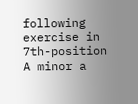following exercise in 7th-position A minor a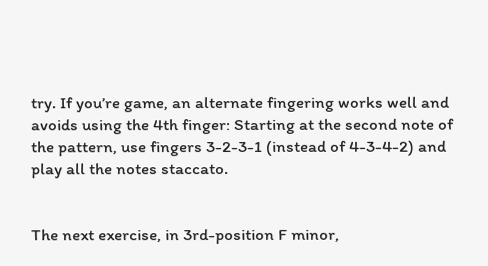try. If you’re game, an alternate fingering works well and avoids using the 4th finger: Starting at the second note of the pattern, use fingers 3-2-3-1 (instead of 4-3-4-2) and play all the notes staccato.


The next exercise, in 3rd-position F minor,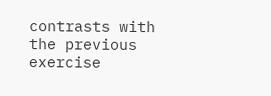contrasts with the previous exercise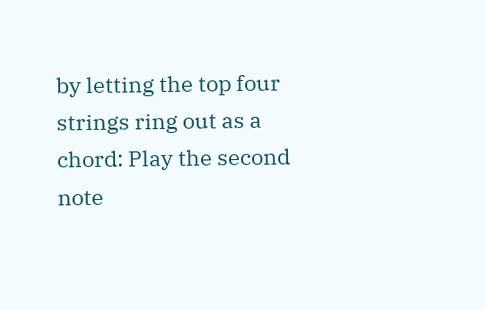by letting the top four strings ring out as a chord: Play the second note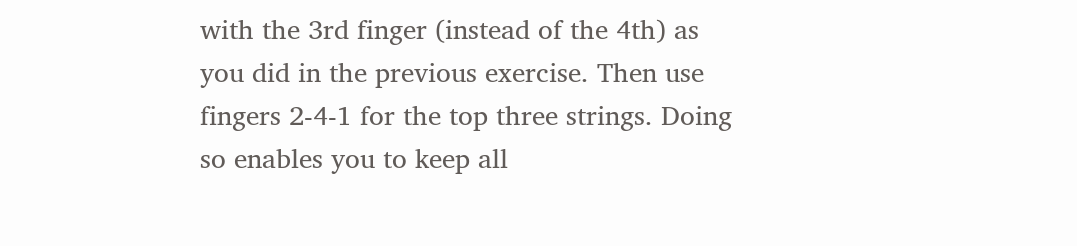with the 3rd finger (instead of the 4th) as you did in the previous exercise. Then use fingers 2-4-1 for the top three strings. Doing so enables you to keep all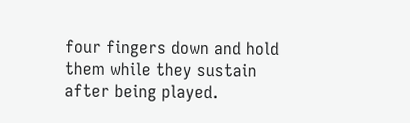four fingers down and hold them while they sustain after being played.